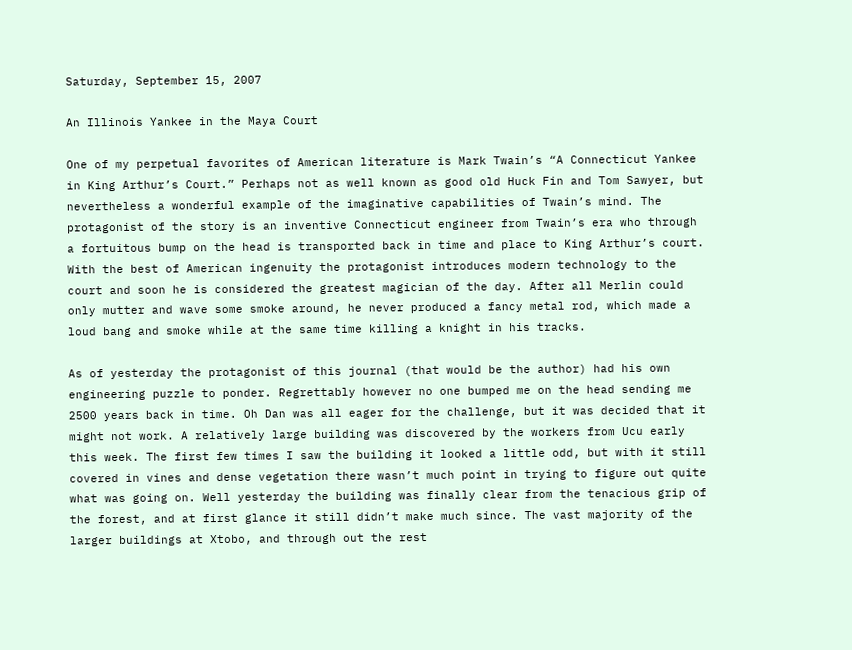Saturday, September 15, 2007

An Illinois Yankee in the Maya Court

One of my perpetual favorites of American literature is Mark Twain’s “A Connecticut Yankee in King Arthur’s Court.” Perhaps not as well known as good old Huck Fin and Tom Sawyer, but nevertheless a wonderful example of the imaginative capabilities of Twain’s mind. The protagonist of the story is an inventive Connecticut engineer from Twain’s era who through a fortuitous bump on the head is transported back in time and place to King Arthur’s court. With the best of American ingenuity the protagonist introduces modern technology to the court and soon he is considered the greatest magician of the day. After all Merlin could only mutter and wave some smoke around, he never produced a fancy metal rod, which made a loud bang and smoke while at the same time killing a knight in his tracks.

As of yesterday the protagonist of this journal (that would be the author) had his own engineering puzzle to ponder. Regrettably however no one bumped me on the head sending me 2500 years back in time. Oh Dan was all eager for the challenge, but it was decided that it might not work. A relatively large building was discovered by the workers from Ucu early this week. The first few times I saw the building it looked a little odd, but with it still covered in vines and dense vegetation there wasn’t much point in trying to figure out quite what was going on. Well yesterday the building was finally clear from the tenacious grip of the forest, and at first glance it still didn’t make much since. The vast majority of the larger buildings at Xtobo, and through out the rest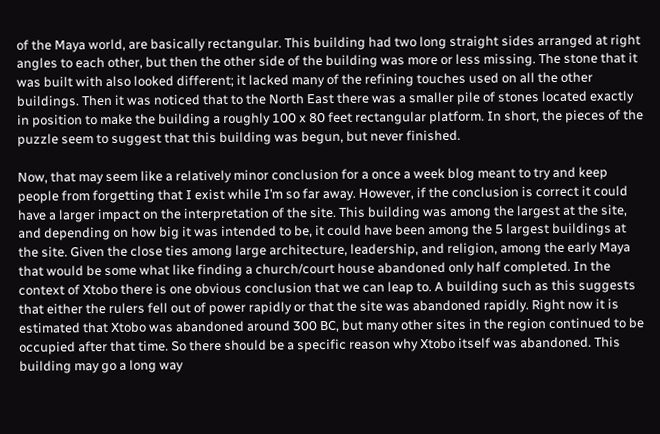of the Maya world, are basically rectangular. This building had two long straight sides arranged at right angles to each other, but then the other side of the building was more or less missing. The stone that it was built with also looked different; it lacked many of the refining touches used on all the other buildings. Then it was noticed that to the North East there was a smaller pile of stones located exactly in position to make the building a roughly 100 x 80 feet rectangular platform. In short, the pieces of the puzzle seem to suggest that this building was begun, but never finished.

Now, that may seem like a relatively minor conclusion for a once a week blog meant to try and keep people from forgetting that I exist while I’m so far away. However, if the conclusion is correct it could have a larger impact on the interpretation of the site. This building was among the largest at the site, and depending on how big it was intended to be, it could have been among the 5 largest buildings at the site. Given the close ties among large architecture, leadership, and religion, among the early Maya that would be some what like finding a church/court house abandoned only half completed. In the context of Xtobo there is one obvious conclusion that we can leap to. A building such as this suggests that either the rulers fell out of power rapidly or that the site was abandoned rapidly. Right now it is estimated that Xtobo was abandoned around 300 BC, but many other sites in the region continued to be occupied after that time. So there should be a specific reason why Xtobo itself was abandoned. This building may go a long way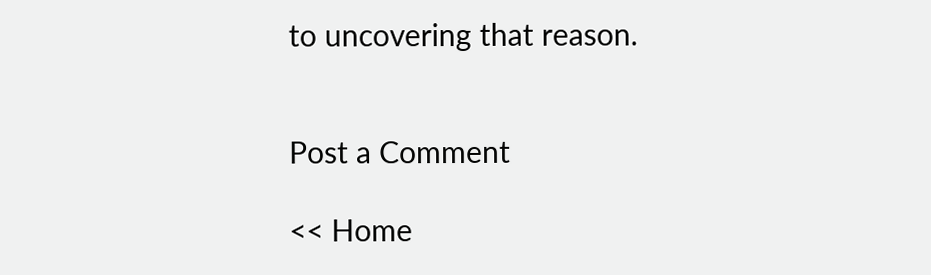to uncovering that reason.


Post a Comment

<< Home